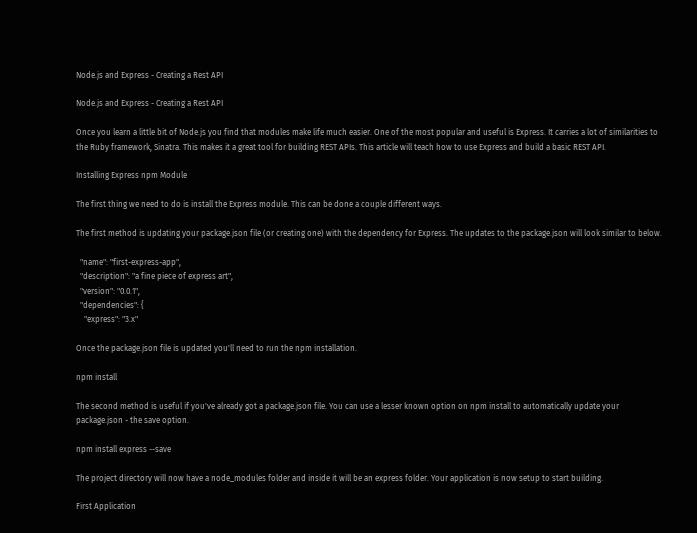Node.js and Express - Creating a Rest API

Node.js and Express - Creating a Rest API

Once you learn a little bit of Node.js you find that modules make life much easier. One of the most popular and useful is Express. It carries a lot of similarities to the Ruby framework, Sinatra. This makes it a great tool for building REST APIs. This article will teach how to use Express and build a basic REST API.

Installing Express npm Module

The first thing we need to do is install the Express module. This can be done a couple different ways.

The first method is updating your package.json file (or creating one) with the dependency for Express. The updates to the package.json will look similar to below.

  "name": "first-express-app",
  "description": "a fine piece of express art",
  "version": "0.0.1",
  "dependencies": {
    "express": "3.x"

Once the package.json file is updated you'll need to run the npm installation.

npm install

The second method is useful if you've already got a package.json file. You can use a lesser known option on npm install to automatically update your package.json - the save option.

npm install express --save

The project directory will now have a node_modules folder and inside it will be an express folder. Your application is now setup to start building.

First Application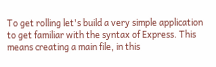To get rolling let's build a very simple application to get familiar with the syntax of Express. This means creating a main file, in this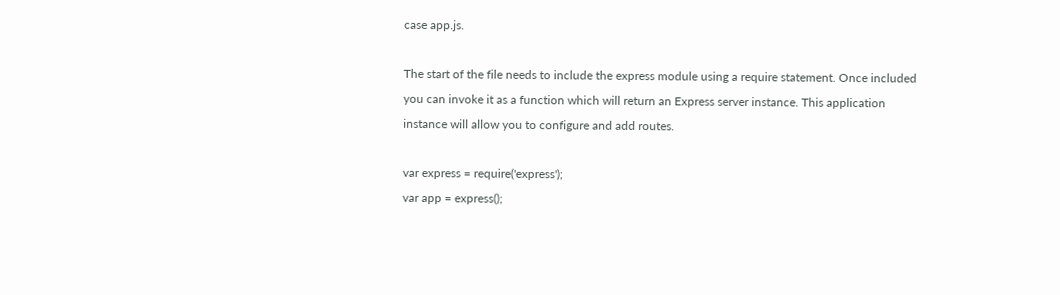case app.js.

The start of the file needs to include the express module using a require statement. Once included you can invoke it as a function which will return an Express server instance. This application instance will allow you to configure and add routes.

var express = require('express');
var app = express();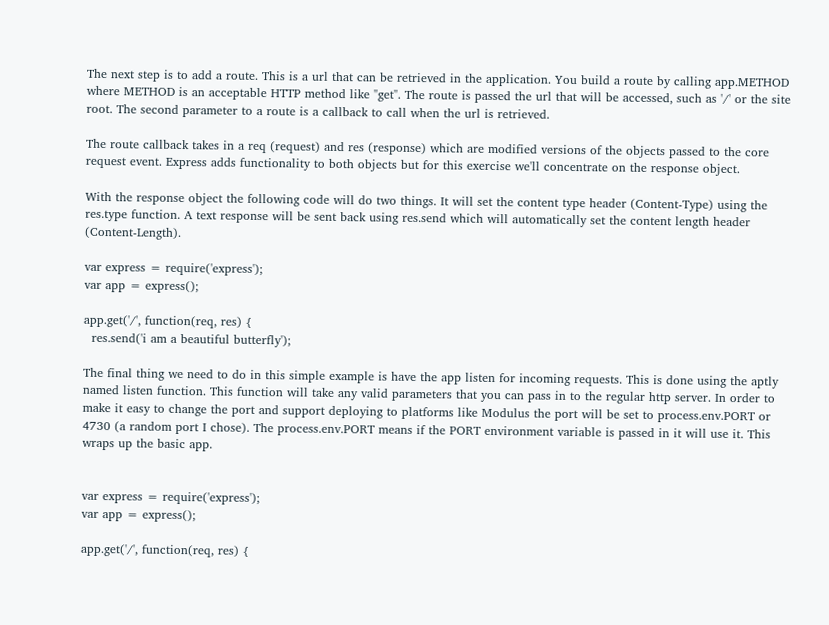The next step is to add a route. This is a url that can be retrieved in the application. You build a route by calling app.METHOD where METHOD is an acceptable HTTP method like "get". The route is passed the url that will be accessed, such as '/' or the site root. The second parameter to a route is a callback to call when the url is retrieved.

The route callback takes in a req (request) and res (response) which are modified versions of the objects passed to the core request event. Express adds functionality to both objects but for this exercise we'll concentrate on the response object.

With the response object the following code will do two things. It will set the content type header (Content-Type) using the res.type function. A text response will be sent back using res.send which will automatically set the content length header (Content-Length).

var express = require('express');
var app = express();

app.get('/', function(req, res) {
  res.send('i am a beautiful butterfly');

The final thing we need to do in this simple example is have the app listen for incoming requests. This is done using the aptly named listen function. This function will take any valid parameters that you can pass in to the regular http server. In order to make it easy to change the port and support deploying to platforms like Modulus the port will be set to process.env.PORT or 4730 (a random port I chose). The process.env.PORT means if the PORT environment variable is passed in it will use it. This wraps up the basic app.


var express = require('express');
var app = express();

app.get('/', function(req, res) {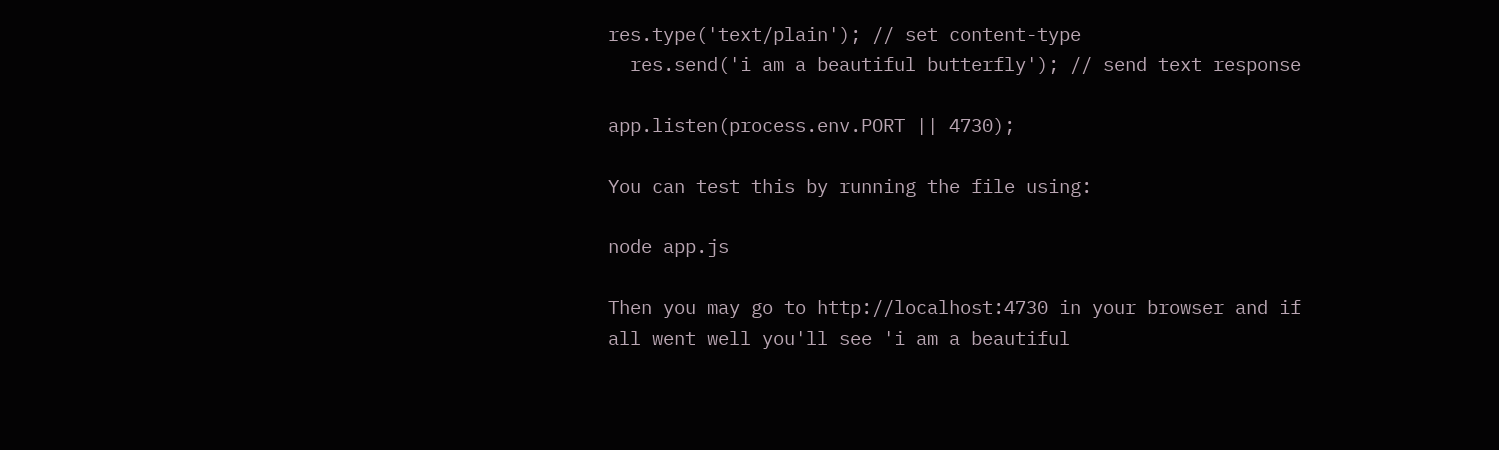res.type('text/plain'); // set content-type
  res.send('i am a beautiful butterfly'); // send text response

app.listen(process.env.PORT || 4730);

You can test this by running the file using:

node app.js

Then you may go to http://localhost:4730 in your browser and if all went well you'll see 'i am a beautiful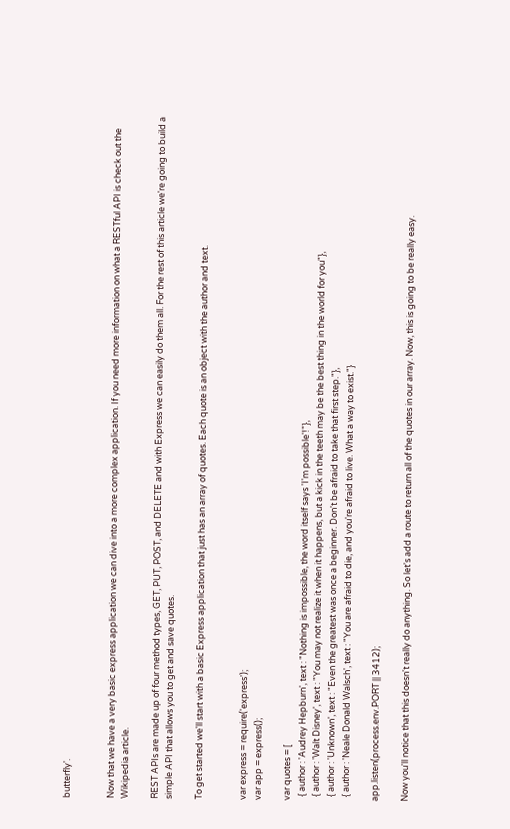butterfly'.


Now that we have a very basic express application we can dive into a more complex application. If you need more information on what a RESTful API is check out the Wikipedia article.

REST APIs are made up of four method types, GET, PUT, POST, and DELETE and with Express we can easily do them all. For the rest of this article we're going to build a simple API that allows you to get and save quotes.

To get started we'll start with a basic Express application that just has an array of quotes. Each quote is an object with the author and text.


var express = require('express');
var app = express();

var quotes = [
  { author : 'Audrey Hepburn', text : "Nothing is impossible, the word itself says 'I'm possible'!"},
  { author : 'Walt Disney', text : "You may not realize it when it happens, but a kick in the teeth may be the best thing in the world for you"},
  { author : 'Unknown', text : "Even the greatest was once a beginner. Don't be afraid to take that first step."},
  { author : 'Neale Donald Walsch', text : "You are afraid to die, and you're afraid to live. What a way to exist."}

app.listen(process.env.PORT || 3412);

Now you'll notice that this doesn't really do anything. So let's add a route to return all of the quotes in our array. Now, this is going to be really easy.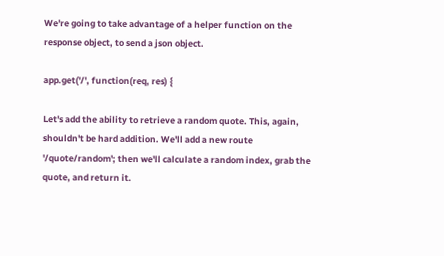We're going to take advantage of a helper function on the response object, to send a json object.

app.get('/', function(req, res) {

Let's add the ability to retrieve a random quote. This, again, shouldn't be hard addition. We'll add a new route '/quote/random'; then we'll calculate a random index, grab the quote, and return it.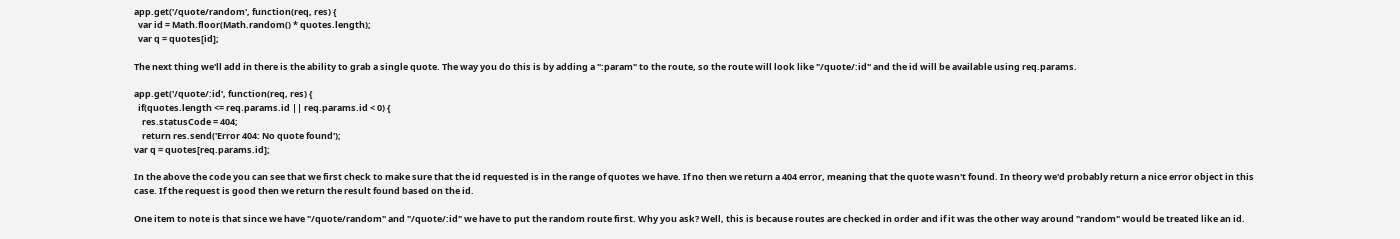app.get('/quote/random', function(req, res) {
  var id = Math.floor(Math.random() * quotes.length);
  var q = quotes[id];

The next thing we'll add in there is the ability to grab a single quote. The way you do this is by adding a ":param" to the route, so the route will look like "/quote/:id" and the id will be available using req.params.

app.get('/quote/:id', function(req, res) {
  if(quotes.length <= req.params.id || req.params.id < 0) {
    res.statusCode = 404;
    return res.send('Error 404: No quote found');
var q = quotes[req.params.id];

In the above the code you can see that we first check to make sure that the id requested is in the range of quotes we have. If no then we return a 404 error, meaning that the quote wasn't found. In theory we'd probably return a nice error object in this case. If the request is good then we return the result found based on the id.

One item to note is that since we have "/quote/random" and "/quote/:id" we have to put the random route first. Why you ask? Well, this is because routes are checked in order and if it was the other way around "random" would be treated like an id.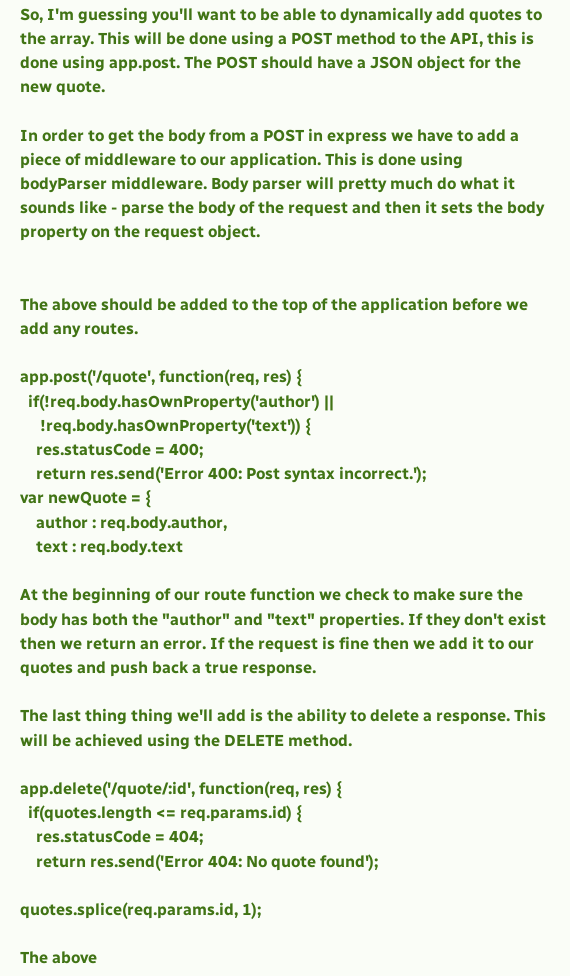So, I'm guessing you'll want to be able to dynamically add quotes to the array. This will be done using a POST method to the API, this is done using app.post. The POST should have a JSON object for the new quote.

In order to get the body from a POST in express we have to add a piece of middleware to our application. This is done using bodyParser middleware. Body parser will pretty much do what it sounds like - parse the body of the request and then it sets the body property on the request object.


The above should be added to the top of the application before we add any routes.

app.post('/quote', function(req, res) {
  if(!req.body.hasOwnProperty('author') ||
     !req.body.hasOwnProperty('text')) {
    res.statusCode = 400;
    return res.send('Error 400: Post syntax incorrect.');
var newQuote = {
    author : req.body.author,
    text : req.body.text

At the beginning of our route function we check to make sure the body has both the "author" and "text" properties. If they don't exist then we return an error. If the request is fine then we add it to our quotes and push back a true response.

The last thing thing we'll add is the ability to delete a response. This will be achieved using the DELETE method.

app.delete('/quote/:id', function(req, res) {
  if(quotes.length <= req.params.id) {
    res.statusCode = 404;
    return res.send('Error 404: No quote found');

quotes.splice(req.params.id, 1);

The above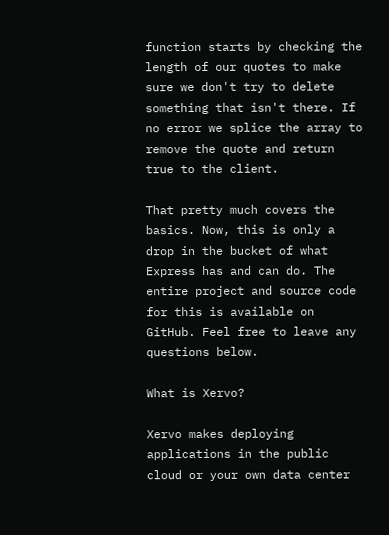function starts by checking the length of our quotes to make sure we don't try to delete something that isn't there. If no error we splice the array to remove the quote and return true to the client.

That pretty much covers the basics. Now, this is only a drop in the bucket of what Express has and can do. The entire project and source code for this is available on GitHub. Feel free to leave any questions below.

What is Xervo?

Xervo makes deploying applications in the public cloud or your own data center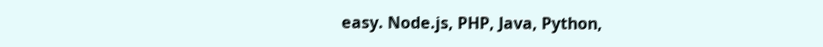easy. Node.js, PHP, Java, Python,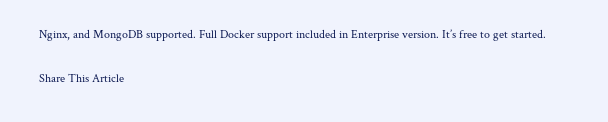Nginx, and MongoDB supported. Full Docker support included in Enterprise version. It’s free to get started.

Share This Article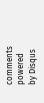comments powered by Disqus